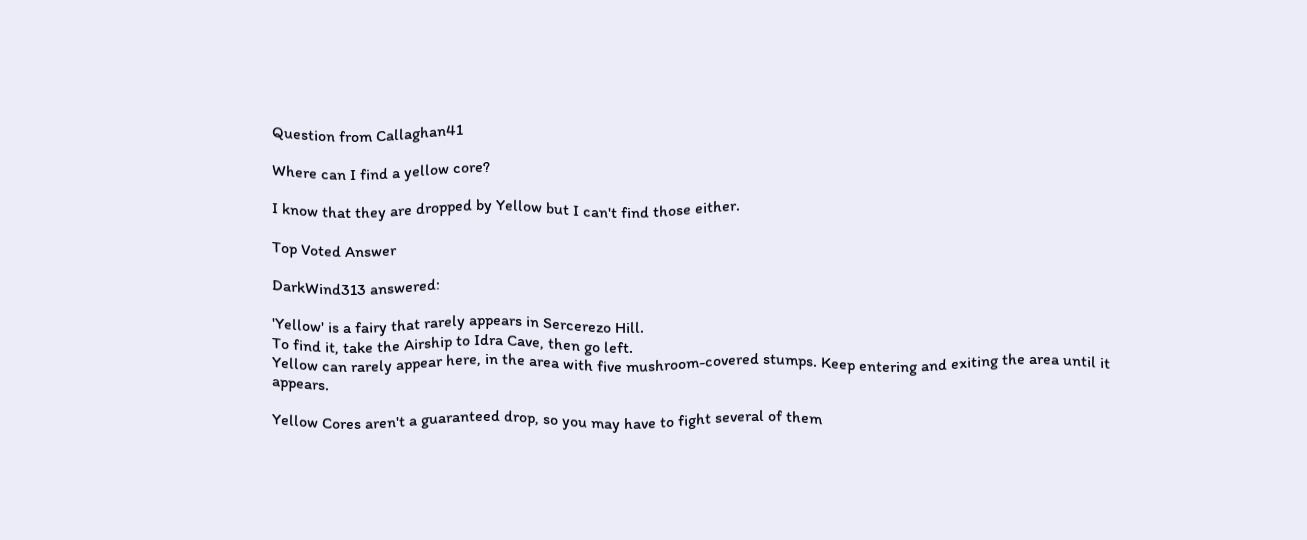Question from Callaghan41

Where can I find a yellow core?

I know that they are dropped by Yellow but I can't find those either.

Top Voted Answer

DarkWind313 answered:

'Yellow' is a fairy that rarely appears in Sercerezo Hill.
To find it, take the Airship to Idra Cave, then go left.
Yellow can rarely appear here, in the area with five mushroom-covered stumps. Keep entering and exiting the area until it appears.

Yellow Cores aren't a guaranteed drop, so you may have to fight several of them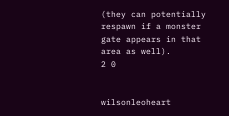(they can potentially respawn if a monster gate appears in that area as well).
2 0


wilsonleoheart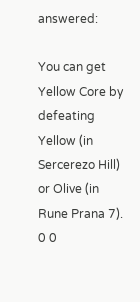answered:

You can get Yellow Core by defeating Yellow (in Sercerezo Hill) or Olive (in Rune Prana 7).
0 0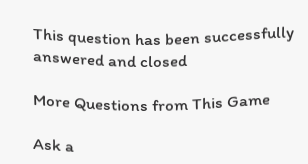This question has been successfully answered and closed

More Questions from This Game

Ask a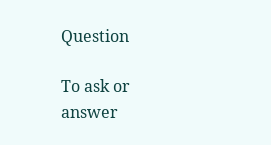Question

To ask or answer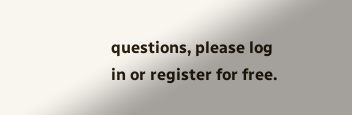questions, please log in or register for free.